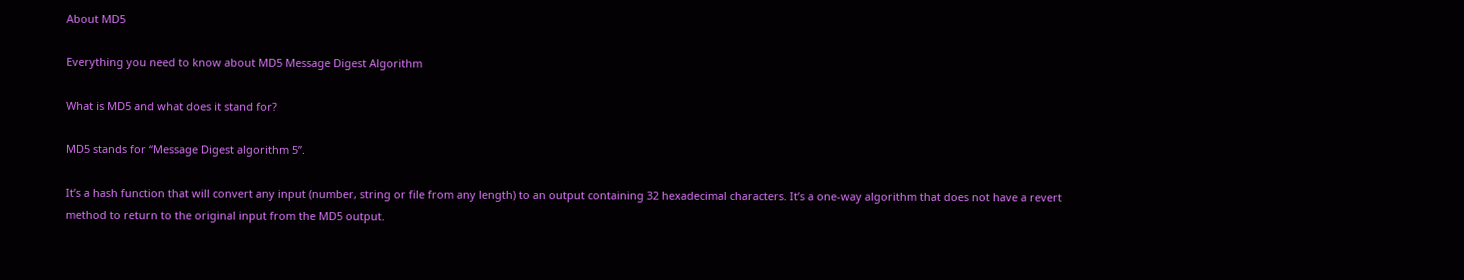About MD5

Everything you need to know about MD5 Message Digest Algorithm

What is MD5 and what does it stand for?

MD5 stands for “Message Digest algorithm 5”.

It’s a hash function that will convert any input (number, string or file from any length) to an output containing 32 hexadecimal characters. It’s a one-way algorithm that does not have a revert method to return to the original input from the MD5 output.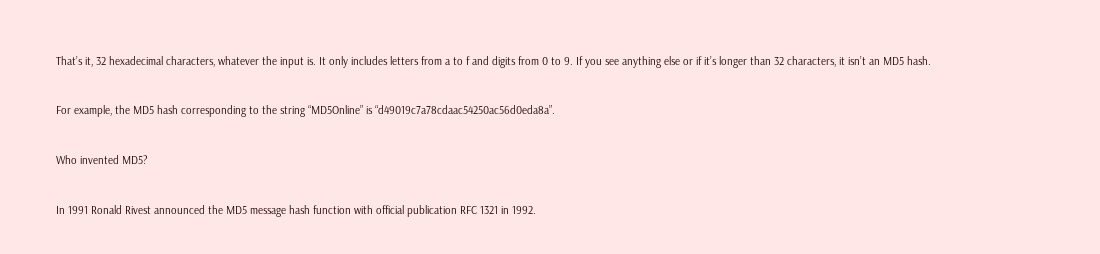That’s it, 32 hexadecimal characters, whatever the input is. It only includes letters from a to f and digits from 0 to 9. If you see anything else or if it’s longer than 32 characters, it isn’t an MD5 hash.

For example, the MD5 hash corresponding to the string “MD5Online” is “d49019c7a78cdaac54250ac56d0eda8a”.

Who invented MD5?

In 1991 Ronald Rivest announced the MD5 message hash function with official publication RFC 1321 in 1992.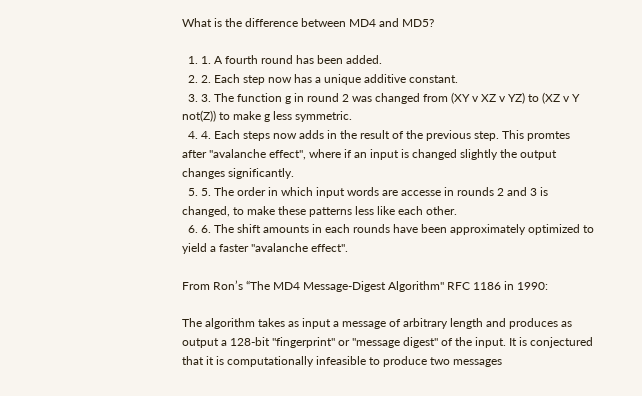What is the difference between MD4 and MD5?

  1. 1. A fourth round has been added.
  2. 2. Each step now has a unique additive constant.
  3. 3. The function g in round 2 was changed from (XY v XZ v YZ) to (XZ v Y not(Z)) to make g less symmetric.
  4. 4. Each steps now adds in the result of the previous step. This promtes after "avalanche effect", where if an input is changed slightly the output changes significantly.
  5. 5. The order in which input words are accesse in rounds 2 and 3 is changed, to make these patterns less like each other.
  6. 6. The shift amounts in each rounds have been approximately optimized to yield a faster "avalanche effect".

From Ron’s “The MD4 Message-Digest Algorithm" RFC 1186 in 1990:

The algorithm takes as input a message of arbitrary length and produces as output a 128-bit "fingerprint" or "message digest" of the input. It is conjectured that it is computationally infeasible to produce two messages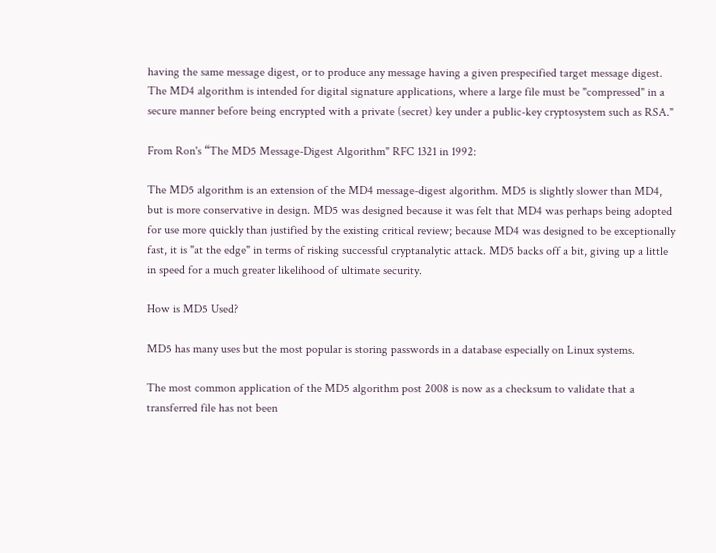having the same message digest, or to produce any message having a given prespecified target message digest. The MD4 algorithm is intended for digital signature applications, where a large file must be "compressed" in a secure manner before being encrypted with a private (secret) key under a public-key cryptosystem such as RSA."

From Ron's “The MD5 Message-Digest Algorithm" RFC 1321 in 1992:

The MD5 algorithm is an extension of the MD4 message-digest algorithm. MD5 is slightly slower than MD4, but is more conservative in design. MD5 was designed because it was felt that MD4 was perhaps being adopted for use more quickly than justified by the existing critical review; because MD4 was designed to be exceptionally fast, it is "at the edge" in terms of risking successful cryptanalytic attack. MD5 backs off a bit, giving up a little in speed for a much greater likelihood of ultimate security.

How is MD5 Used?

MD5 has many uses but the most popular is storing passwords in a database especially on Linux systems.

The most common application of the MD5 algorithm post 2008 is now as a checksum to validate that a transferred file has not been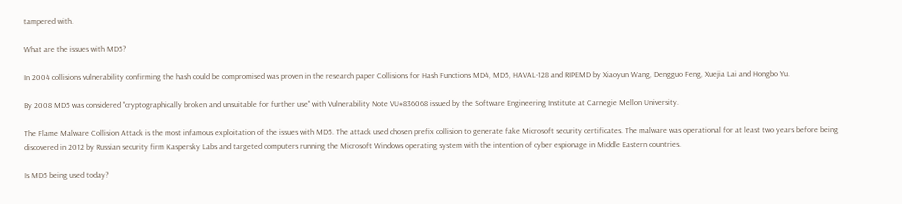tampered with.

What are the issues with MD5?

In 2004 collisions vulnerability confirming the hash could be compromised was proven in the research paper Collisions for Hash Functions MD4, MD5, HAVAL-128 and RIPEMD by Xiaoyun Wang, Dengguo Feng, Xuejia Lai and Hongbo Yu.

By 2008 MD5 was considered "cryptographically broken and unsuitable for further use" with Vulnerability Note VU#836068 issued by the Software Engineering Institute at Carnegie Mellon University.

The Flame Malware Collision Attack is the most infamous exploitation of the issues with MD5. The attack used chosen prefix collision to generate fake Microsoft security certificates. The malware was operational for at least two years before being discovered in 2012 by Russian security firm Kaspersky Labs and targeted computers running the Microsoft Windows operating system with the intention of cyber espionage in Middle Eastern countries.

Is MD5 being used today?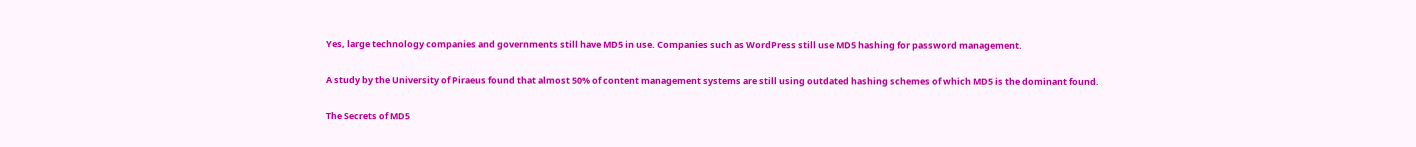Yes, large technology companies and governments still have MD5 in use. Companies such as WordPress still use MD5 hashing for password management.

A study by the University of Piraeus found that almost 50% of content management systems are still using outdated hashing schemes of which MD5 is the dominant found.

The Secrets of MD5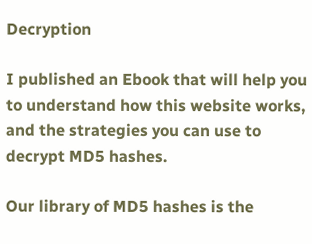Decryption

I published an Ebook that will help you to understand how this website works, and the strategies you can use to decrypt MD5 hashes.

Our library of MD5 hashes is the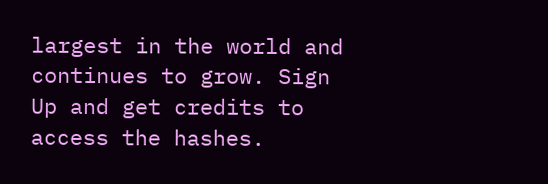largest in the world and continues to grow. Sign Up and get credits to access the hashes.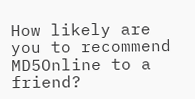How likely are you to recommend MD5Online to a friend?